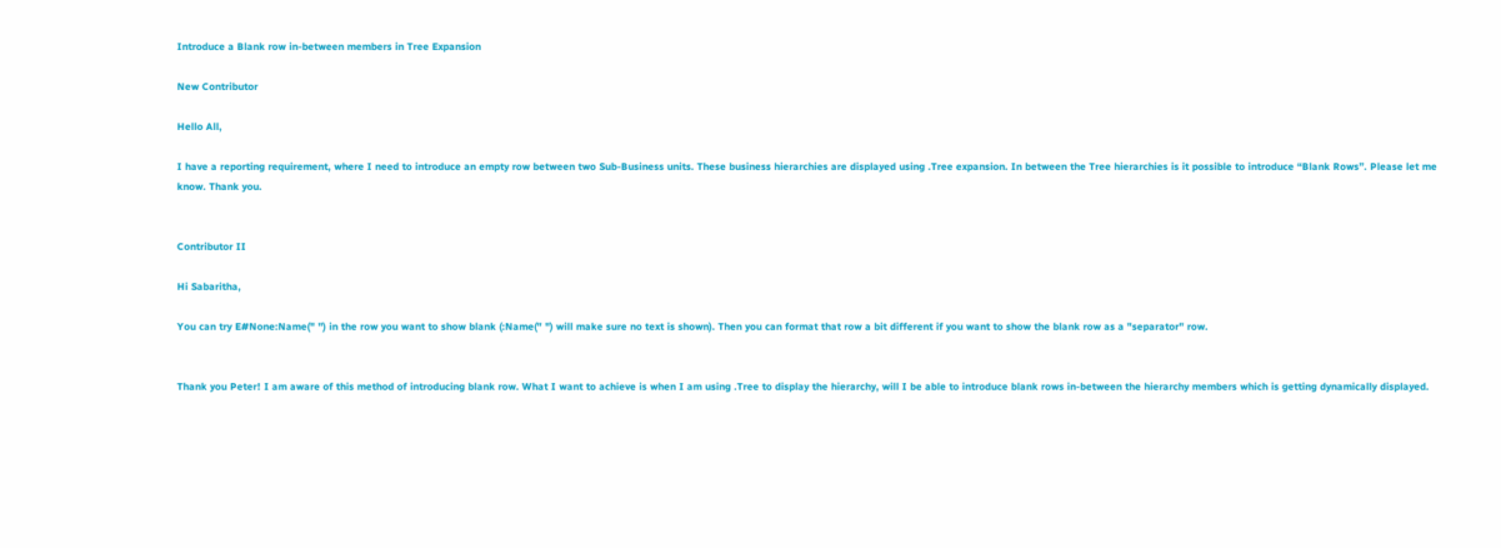Introduce a Blank row in-between members in Tree Expansion

New Contributor

Hello All,

I have a reporting requirement, where I need to introduce an empty row between two Sub-Business units. These business hierarchies are displayed using .Tree expansion. In between the Tree hierarchies is it possible to introduce “Blank Rows”. Please let me know. Thank you.


Contributor II

Hi Sabaritha,

You can try E#None:Name(" ") in the row you want to show blank (:Name(" ") will make sure no text is shown). Then you can format that row a bit different if you want to show the blank row as a "separator" row.


Thank you Peter! I am aware of this method of introducing blank row. What I want to achieve is when I am using .Tree to display the hierarchy, will I be able to introduce blank rows in-between the hierarchy members which is getting dynamically displayed.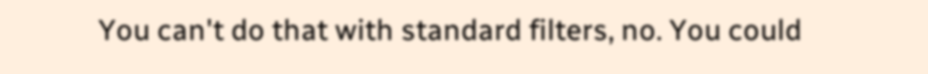You can't do that with standard filters, no. You could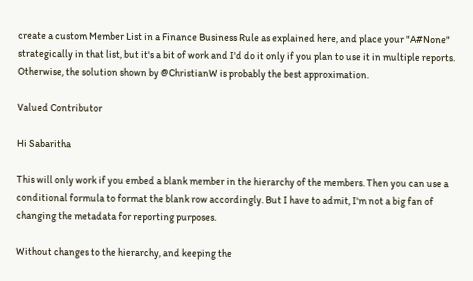create a custom Member List in a Finance Business Rule as explained here, and place your "A#None" strategically in that list, but it's a bit of work and I'd do it only if you plan to use it in multiple reports. Otherwise, the solution shown by @ChristianW is probably the best approximation.

Valued Contributor

Hi Sabaritha

This will only work if you embed a blank member in the hierarchy of the members. Then you can use a conditional formula to format the blank row accordingly. But I have to admit, I'm not a big fan of changing the metadata for reporting purposes.

Without changes to the hierarchy, and keeping the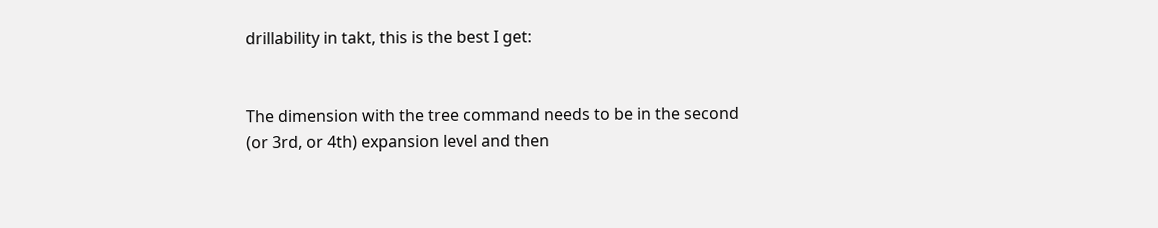drillability in takt, this is the best I get:


The dimension with the tree command needs to be in the second (or 3rd, or 4th) expansion level and then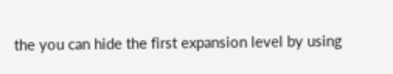the you can hide the first expansion level by using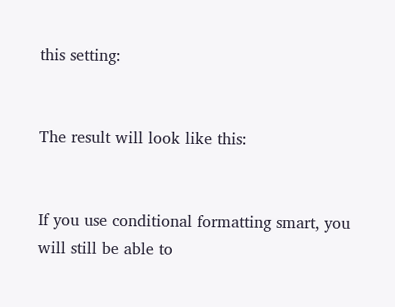this setting:


The result will look like this:


If you use conditional formatting smart, you will still be able to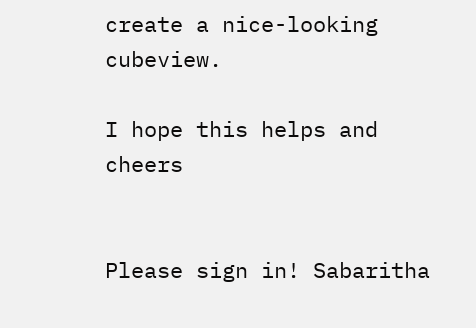create a nice-looking cubeview.

I hope this helps and cheers


Please sign in! Sabaritha